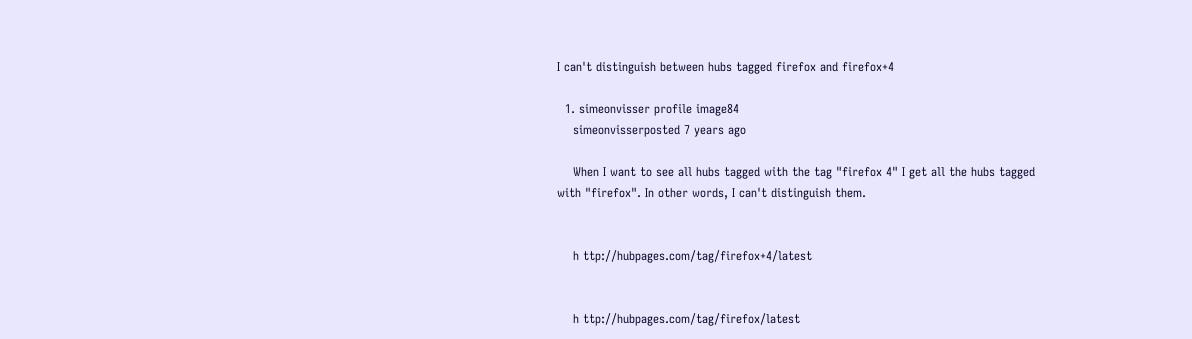I can't distinguish between hubs tagged firefox and firefox+4

  1. simeonvisser profile image84
    simeonvisserposted 7 years ago

    When I want to see all hubs tagged with the tag "firefox 4" I get all the hubs tagged with "firefox". In other words, I can't distinguish them.


    h ttp://hubpages.com/tag/firefox+4/latest


    h ttp://hubpages.com/tag/firefox/latest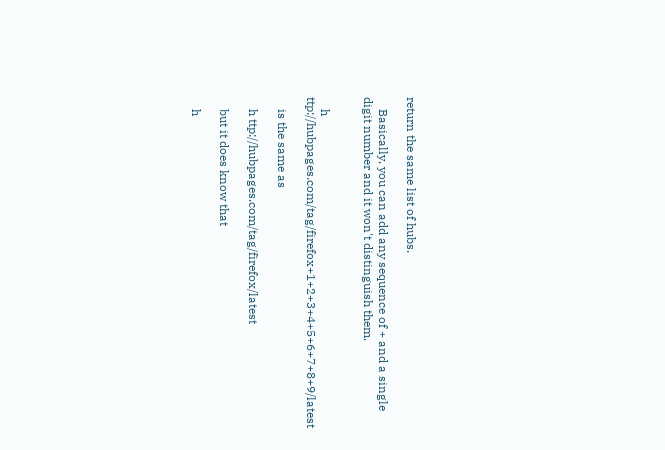return the same list of hubs.

    Basically, you can add any sequence of + and a single digit number and it won't distinguish them.


    h ttp://hubpages.com/tag/firefox+1+2+3+4+5+6+7+8+9/latest

    is the same as

    h ttp://hubpages.com/tag/firefox/latest

    but it does know that

    h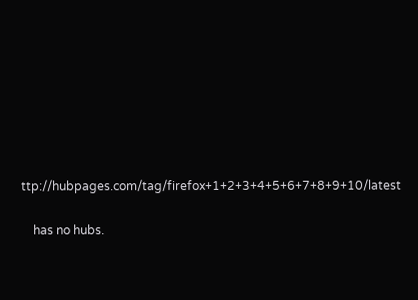ttp://hubpages.com/tag/firefox+1+2+3+4+5+6+7+8+9+10/latest

    has no hubs.